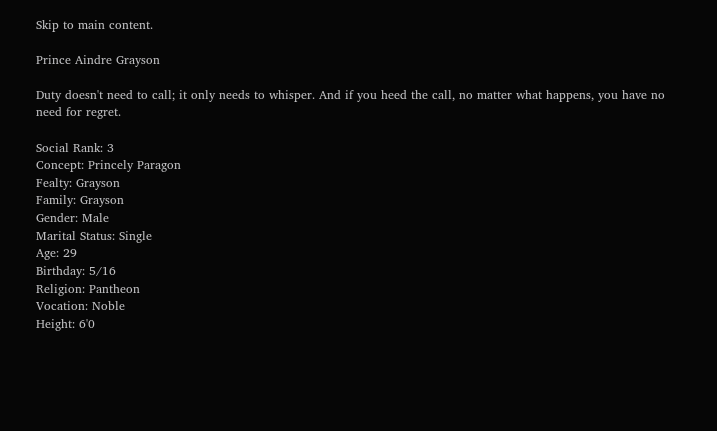Skip to main content.

Prince Aindre Grayson

Duty doesn't need to call; it only needs to whisper. And if you heed the call, no matter what happens, you have no need for regret.

Social Rank: 3
Concept: Princely Paragon
Fealty: Grayson
Family: Grayson
Gender: Male
Marital Status: Single
Age: 29
Birthday: 5/16
Religion: Pantheon
Vocation: Noble
Height: 6'0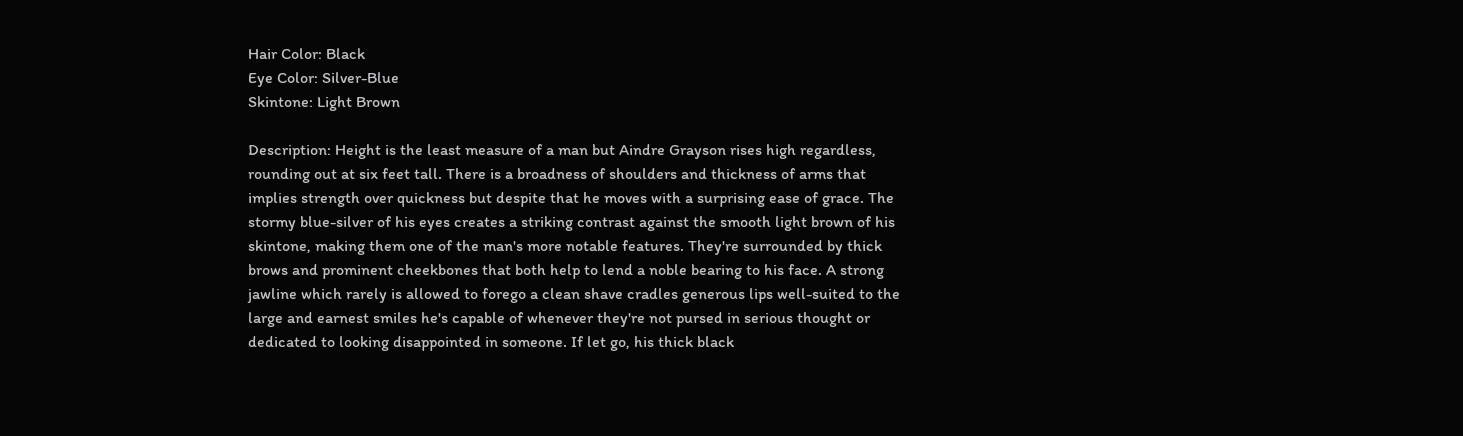Hair Color: Black
Eye Color: Silver-Blue
Skintone: Light Brown

Description: Height is the least measure of a man but Aindre Grayson rises high regardless, rounding out at six feet tall. There is a broadness of shoulders and thickness of arms that implies strength over quickness but despite that he moves with a surprising ease of grace. The stormy blue-silver of his eyes creates a striking contrast against the smooth light brown of his skintone, making them one of the man's more notable features. They're surrounded by thick brows and prominent cheekbones that both help to lend a noble bearing to his face. A strong jawline which rarely is allowed to forego a clean shave cradles generous lips well-suited to the large and earnest smiles he's capable of whenever they're not pursed in serious thought or dedicated to looking disappointed in someone. If let go, his thick black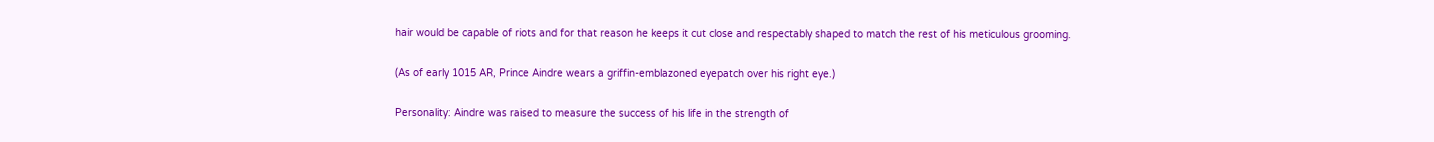hair would be capable of riots and for that reason he keeps it cut close and respectably shaped to match the rest of his meticulous grooming.

(As of early 1015 AR, Prince Aindre wears a griffin-emblazoned eyepatch over his right eye.)

Personality: Aindre was raised to measure the success of his life in the strength of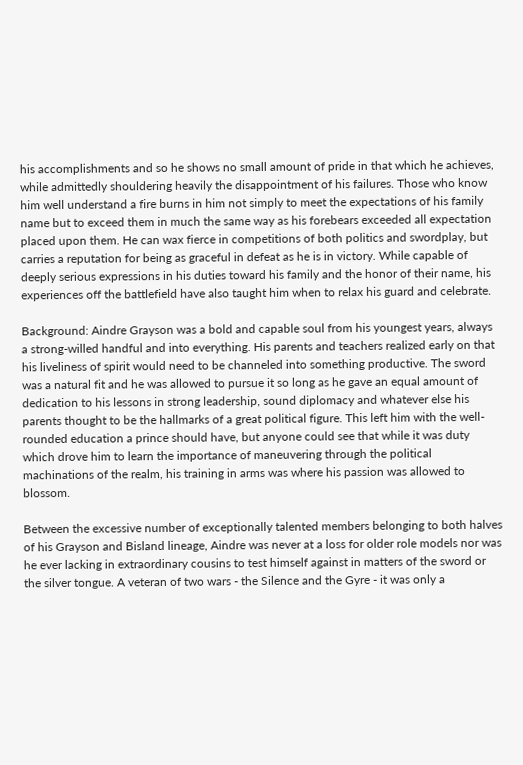his accomplishments and so he shows no small amount of pride in that which he achieves, while admittedly shouldering heavily the disappointment of his failures. Those who know him well understand a fire burns in him not simply to meet the expectations of his family name but to exceed them in much the same way as his forebears exceeded all expectation placed upon them. He can wax fierce in competitions of both politics and swordplay, but carries a reputation for being as graceful in defeat as he is in victory. While capable of deeply serious expressions in his duties toward his family and the honor of their name, his experiences off the battlefield have also taught him when to relax his guard and celebrate.

Background: Aindre Grayson was a bold and capable soul from his youngest years, always a strong-willed handful and into everything. His parents and teachers realized early on that his liveliness of spirit would need to be channeled into something productive. The sword was a natural fit and he was allowed to pursue it so long as he gave an equal amount of dedication to his lessons in strong leadership, sound diplomacy and whatever else his parents thought to be the hallmarks of a great political figure. This left him with the well-rounded education a prince should have, but anyone could see that while it was duty which drove him to learn the importance of maneuvering through the political machinations of the realm, his training in arms was where his passion was allowed to blossom.

Between the excessive number of exceptionally talented members belonging to both halves of his Grayson and Bisland lineage, Aindre was never at a loss for older role models nor was he ever lacking in extraordinary cousins to test himself against in matters of the sword or the silver tongue. A veteran of two wars - the Silence and the Gyre - it was only a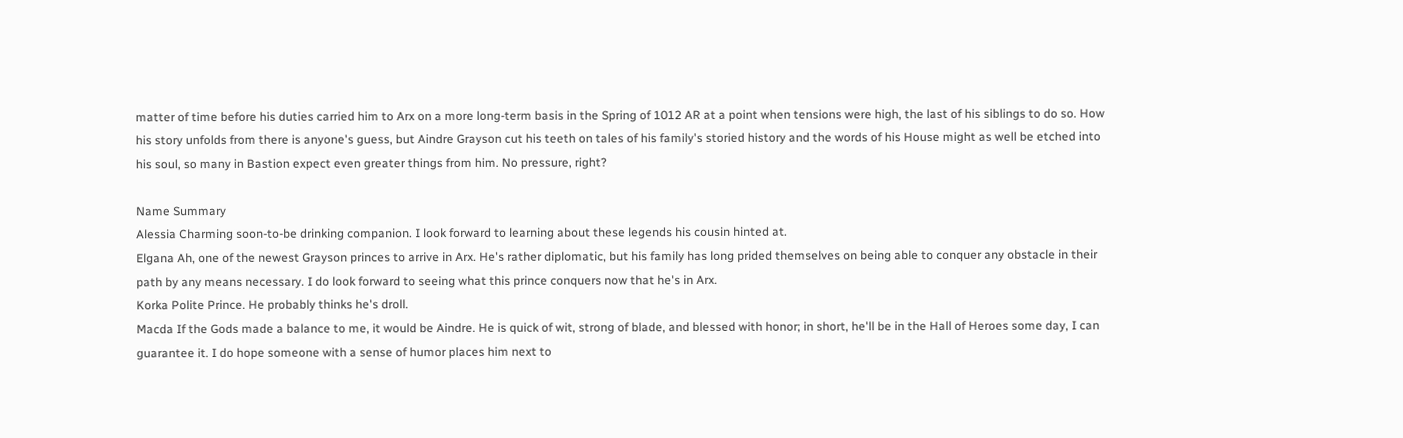matter of time before his duties carried him to Arx on a more long-term basis in the Spring of 1012 AR at a point when tensions were high, the last of his siblings to do so. How his story unfolds from there is anyone's guess, but Aindre Grayson cut his teeth on tales of his family's storied history and the words of his House might as well be etched into his soul, so many in Bastion expect even greater things from him. No pressure, right?

Name Summary
Alessia Charming soon-to-be drinking companion. I look forward to learning about these legends his cousin hinted at.
Elgana Ah, one of the newest Grayson princes to arrive in Arx. He's rather diplomatic, but his family has long prided themselves on being able to conquer any obstacle in their path by any means necessary. I do look forward to seeing what this prince conquers now that he's in Arx.
Korka Polite Prince. He probably thinks he's droll.
Macda If the Gods made a balance to me, it would be Aindre. He is quick of wit, strong of blade, and blessed with honor; in short, he'll be in the Hall of Heroes some day, I can guarantee it. I do hope someone with a sense of humor places him next to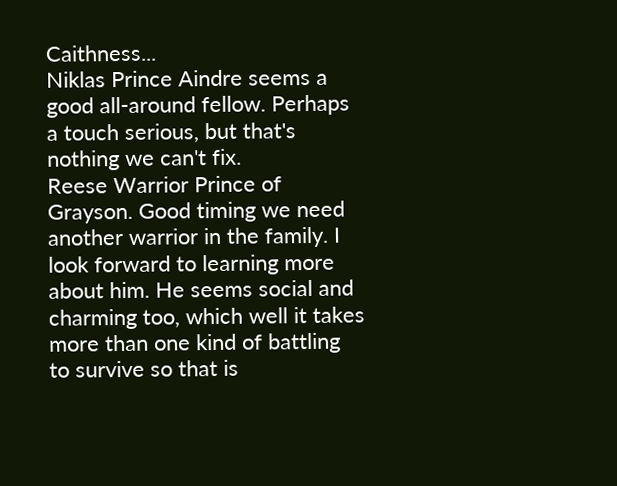Caithness...
Niklas Prince Aindre seems a good all-around fellow. Perhaps a touch serious, but that's nothing we can't fix.
Reese Warrior Prince of Grayson. Good timing we need another warrior in the family. I look forward to learning more about him. He seems social and charming too, which well it takes more than one kind of battling to survive so that is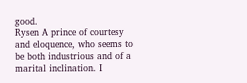good.
Rysen A prince of courtesy and eloquence, who seems to be both industrious and of a marital inclination. I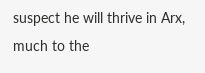suspect he will thrive in Arx, much to the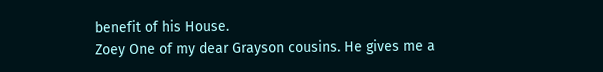benefit of his House.
Zoey One of my dear Grayson cousins. He gives me a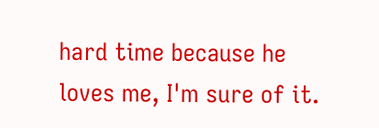hard time because he loves me, I'm sure of it.